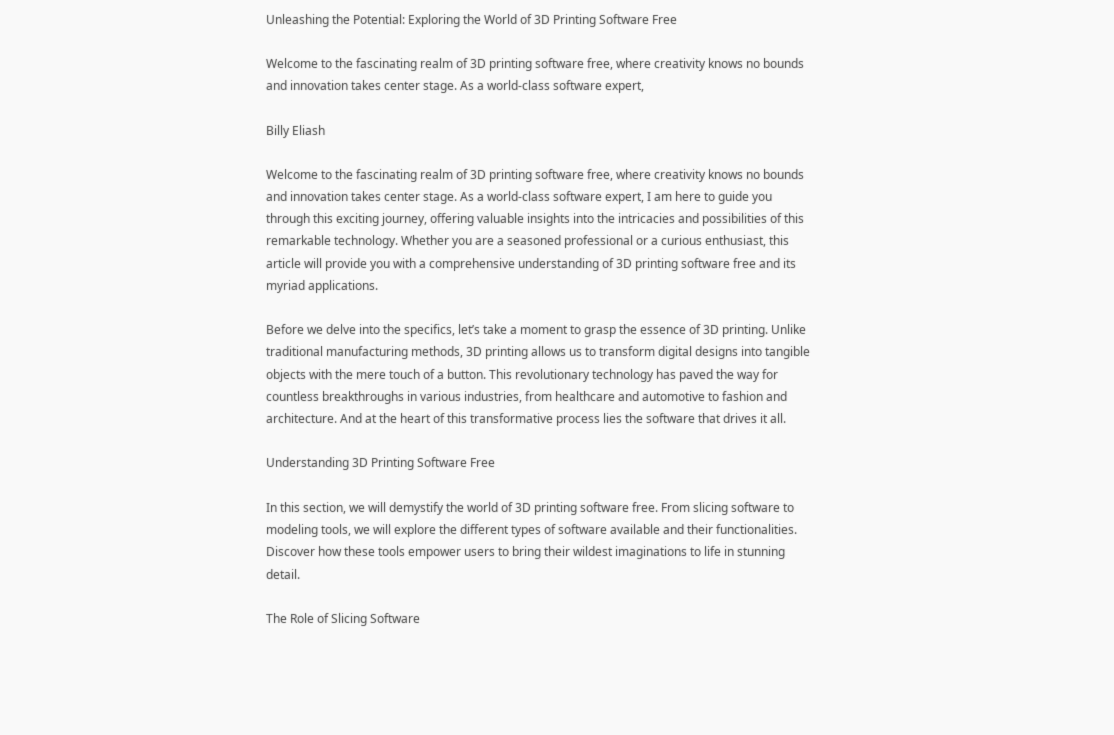Unleashing the Potential: Exploring the World of 3D Printing Software Free

Welcome to the fascinating realm of 3D printing software free, where creativity knows no bounds and innovation takes center stage. As a world-class software expert,

Billy Eliash

Welcome to the fascinating realm of 3D printing software free, where creativity knows no bounds and innovation takes center stage. As a world-class software expert, I am here to guide you through this exciting journey, offering valuable insights into the intricacies and possibilities of this remarkable technology. Whether you are a seasoned professional or a curious enthusiast, this article will provide you with a comprehensive understanding of 3D printing software free and its myriad applications.

Before we delve into the specifics, let’s take a moment to grasp the essence of 3D printing. Unlike traditional manufacturing methods, 3D printing allows us to transform digital designs into tangible objects with the mere touch of a button. This revolutionary technology has paved the way for countless breakthroughs in various industries, from healthcare and automotive to fashion and architecture. And at the heart of this transformative process lies the software that drives it all.

Understanding 3D Printing Software Free

In this section, we will demystify the world of 3D printing software free. From slicing software to modeling tools, we will explore the different types of software available and their functionalities. Discover how these tools empower users to bring their wildest imaginations to life in stunning detail.

The Role of Slicing Software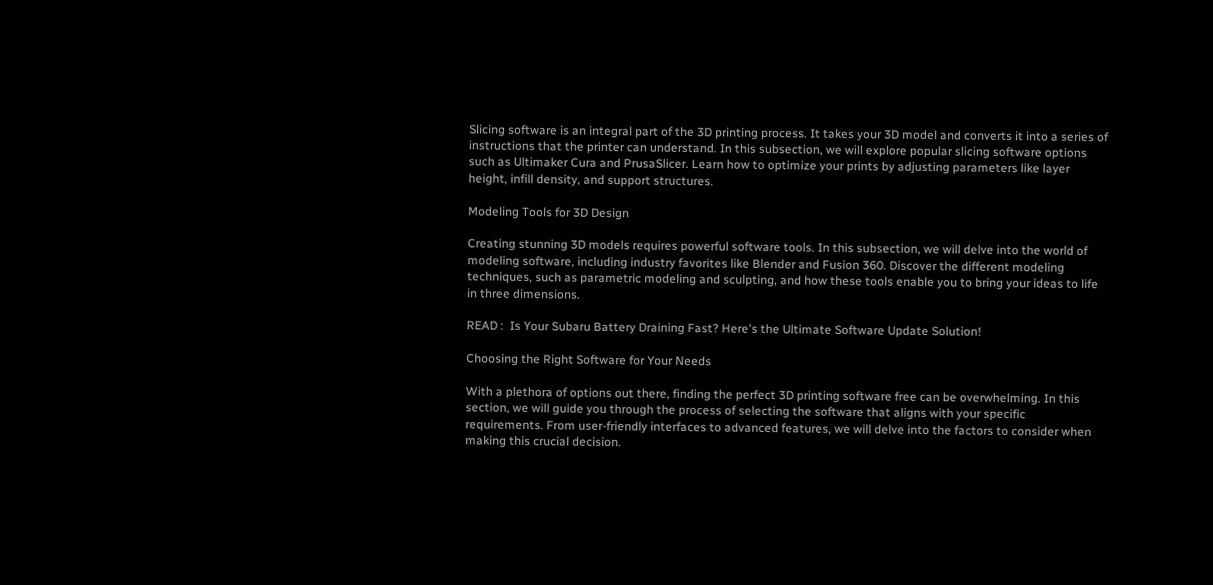Slicing software is an integral part of the 3D printing process. It takes your 3D model and converts it into a series of instructions that the printer can understand. In this subsection, we will explore popular slicing software options such as Ultimaker Cura and PrusaSlicer. Learn how to optimize your prints by adjusting parameters like layer height, infill density, and support structures.

Modeling Tools for 3D Design

Creating stunning 3D models requires powerful software tools. In this subsection, we will delve into the world of modeling software, including industry favorites like Blender and Fusion 360. Discover the different modeling techniques, such as parametric modeling and sculpting, and how these tools enable you to bring your ideas to life in three dimensions.

READ :  Is Your Subaru Battery Draining Fast? Here's the Ultimate Software Update Solution!

Choosing the Right Software for Your Needs

With a plethora of options out there, finding the perfect 3D printing software free can be overwhelming. In this section, we will guide you through the process of selecting the software that aligns with your specific requirements. From user-friendly interfaces to advanced features, we will delve into the factors to consider when making this crucial decision.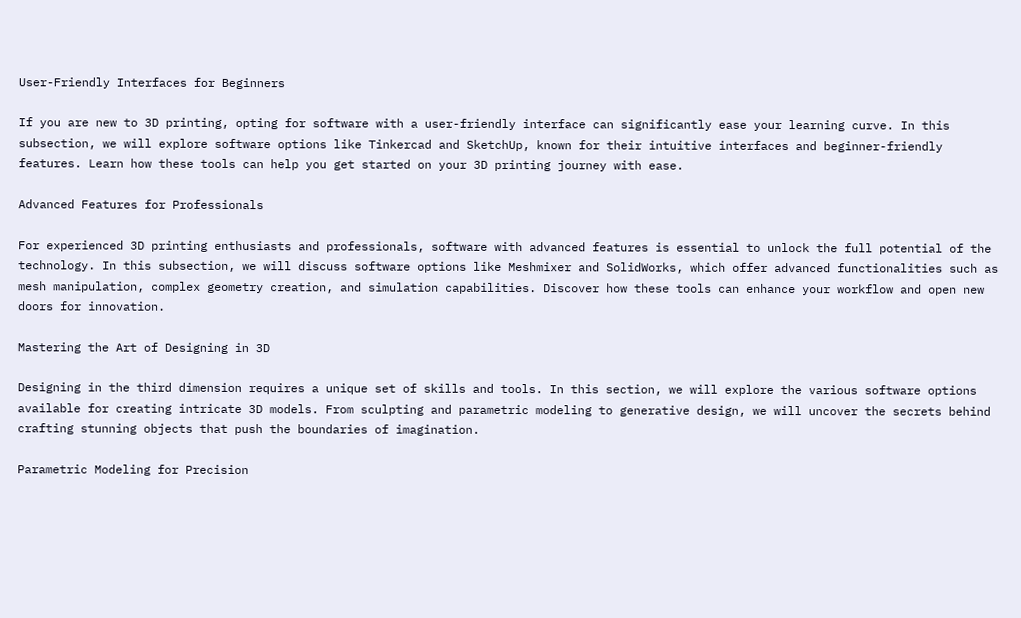User-Friendly Interfaces for Beginners

If you are new to 3D printing, opting for software with a user-friendly interface can significantly ease your learning curve. In this subsection, we will explore software options like Tinkercad and SketchUp, known for their intuitive interfaces and beginner-friendly features. Learn how these tools can help you get started on your 3D printing journey with ease.

Advanced Features for Professionals

For experienced 3D printing enthusiasts and professionals, software with advanced features is essential to unlock the full potential of the technology. In this subsection, we will discuss software options like Meshmixer and SolidWorks, which offer advanced functionalities such as mesh manipulation, complex geometry creation, and simulation capabilities. Discover how these tools can enhance your workflow and open new doors for innovation.

Mastering the Art of Designing in 3D

Designing in the third dimension requires a unique set of skills and tools. In this section, we will explore the various software options available for creating intricate 3D models. From sculpting and parametric modeling to generative design, we will uncover the secrets behind crafting stunning objects that push the boundaries of imagination.

Parametric Modeling for Precision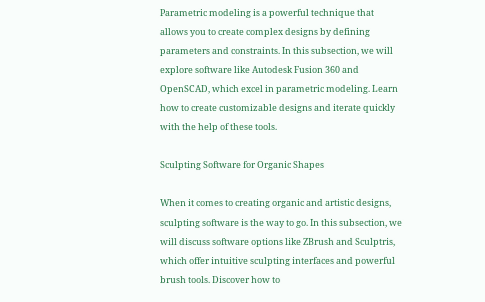Parametric modeling is a powerful technique that allows you to create complex designs by defining parameters and constraints. In this subsection, we will explore software like Autodesk Fusion 360 and OpenSCAD, which excel in parametric modeling. Learn how to create customizable designs and iterate quickly with the help of these tools.

Sculpting Software for Organic Shapes

When it comes to creating organic and artistic designs, sculpting software is the way to go. In this subsection, we will discuss software options like ZBrush and Sculptris, which offer intuitive sculpting interfaces and powerful brush tools. Discover how to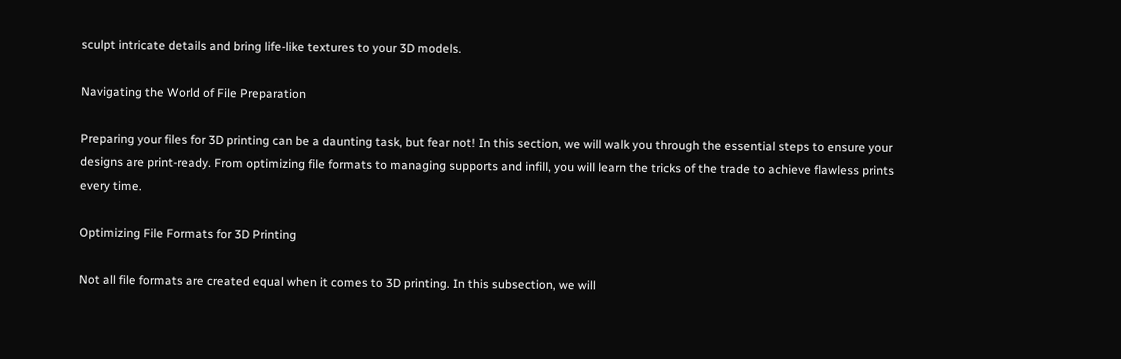sculpt intricate details and bring life-like textures to your 3D models.

Navigating the World of File Preparation

Preparing your files for 3D printing can be a daunting task, but fear not! In this section, we will walk you through the essential steps to ensure your designs are print-ready. From optimizing file formats to managing supports and infill, you will learn the tricks of the trade to achieve flawless prints every time.

Optimizing File Formats for 3D Printing

Not all file formats are created equal when it comes to 3D printing. In this subsection, we will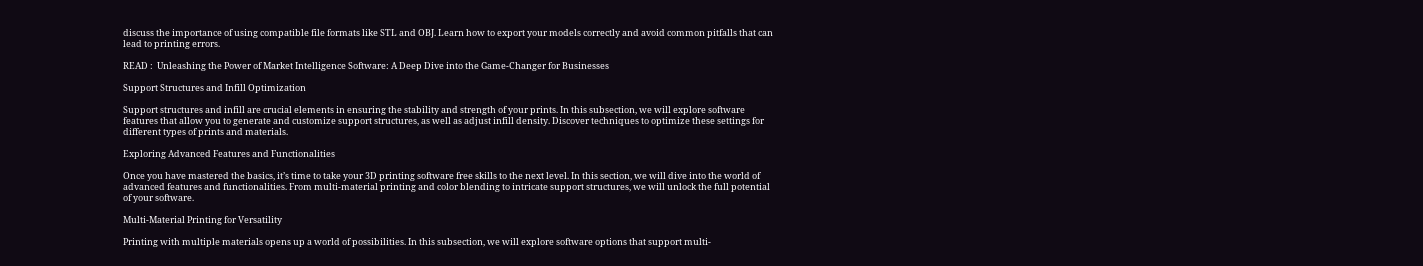discuss the importance of using compatible file formats like STL and OBJ. Learn how to export your models correctly and avoid common pitfalls that can lead to printing errors.

READ :  Unleashing the Power of Market Intelligence Software: A Deep Dive into the Game-Changer for Businesses

Support Structures and Infill Optimization

Support structures and infill are crucial elements in ensuring the stability and strength of your prints. In this subsection, we will explore software features that allow you to generate and customize support structures, as well as adjust infill density. Discover techniques to optimize these settings for different types of prints and materials.

Exploring Advanced Features and Functionalities

Once you have mastered the basics, it’s time to take your 3D printing software free skills to the next level. In this section, we will dive into the world of advanced features and functionalities. From multi-material printing and color blending to intricate support structures, we will unlock the full potential of your software.

Multi-Material Printing for Versatility

Printing with multiple materials opens up a world of possibilities. In this subsection, we will explore software options that support multi-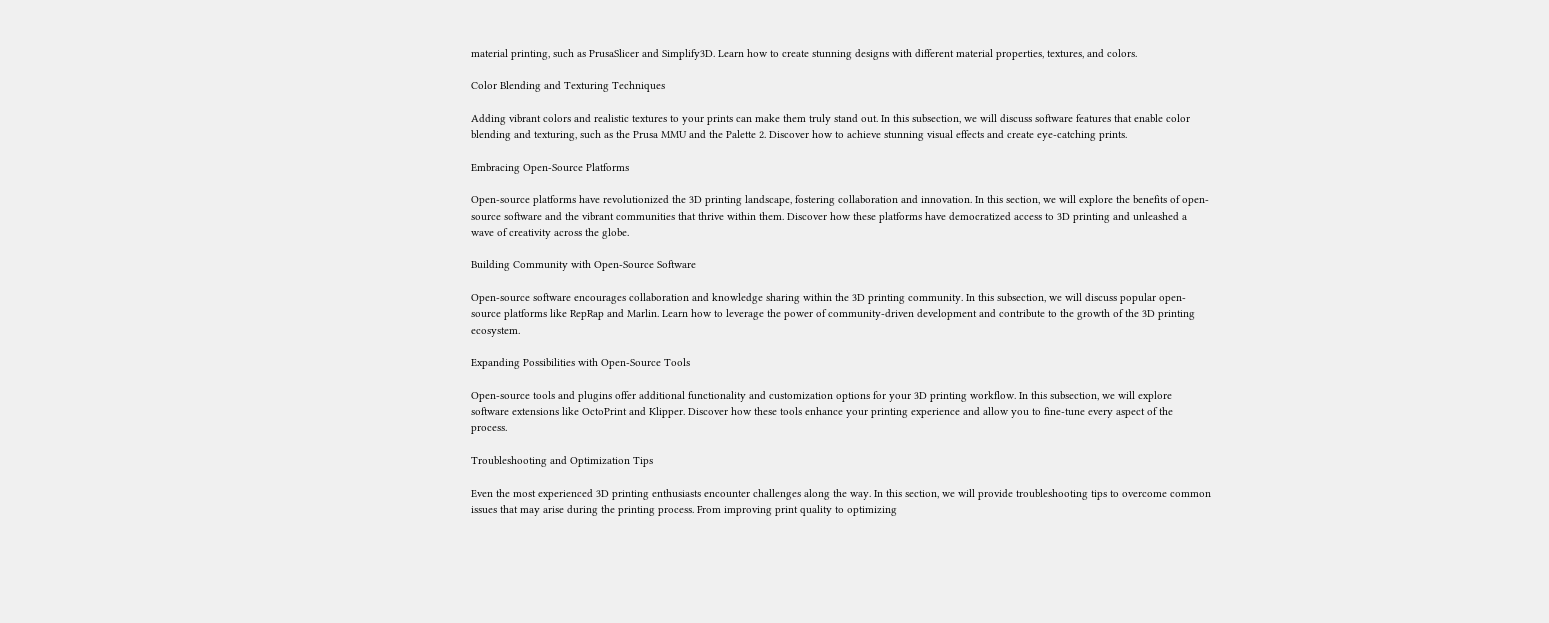material printing, such as PrusaSlicer and Simplify3D. Learn how to create stunning designs with different material properties, textures, and colors.

Color Blending and Texturing Techniques

Adding vibrant colors and realistic textures to your prints can make them truly stand out. In this subsection, we will discuss software features that enable color blending and texturing, such as the Prusa MMU and the Palette 2. Discover how to achieve stunning visual effects and create eye-catching prints.

Embracing Open-Source Platforms

Open-source platforms have revolutionized the 3D printing landscape, fostering collaboration and innovation. In this section, we will explore the benefits of open-source software and the vibrant communities that thrive within them. Discover how these platforms have democratized access to 3D printing and unleashed a wave of creativity across the globe.

Building Community with Open-Source Software

Open-source software encourages collaboration and knowledge sharing within the 3D printing community. In this subsection, we will discuss popular open-source platforms like RepRap and Marlin. Learn how to leverage the power of community-driven development and contribute to the growth of the 3D printing ecosystem.

Expanding Possibilities with Open-Source Tools

Open-source tools and plugins offer additional functionality and customization options for your 3D printing workflow. In this subsection, we will explore software extensions like OctoPrint and Klipper. Discover how these tools enhance your printing experience and allow you to fine-tune every aspect of the process.

Troubleshooting and Optimization Tips

Even the most experienced 3D printing enthusiasts encounter challenges along the way. In this section, we will provide troubleshooting tips to overcome common issues that may arise during the printing process. From improving print quality to optimizing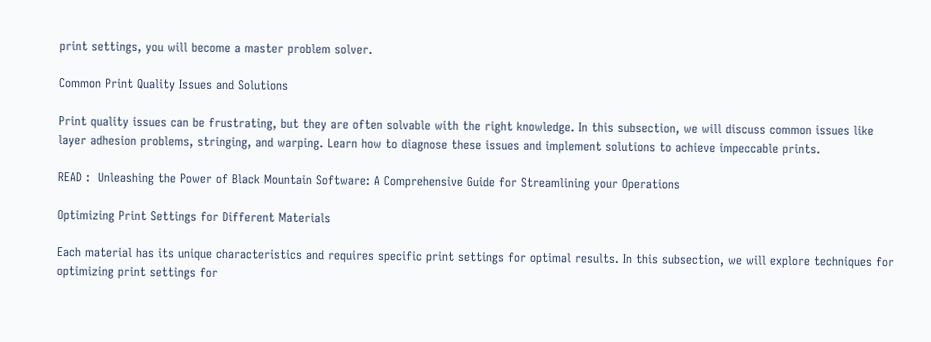print settings, you will become a master problem solver.

Common Print Quality Issues and Solutions

Print quality issues can be frustrating, but they are often solvable with the right knowledge. In this subsection, we will discuss common issues like layer adhesion problems, stringing, and warping. Learn how to diagnose these issues and implement solutions to achieve impeccable prints.

READ :  Unleashing the Power of Black Mountain Software: A Comprehensive Guide for Streamlining your Operations

Optimizing Print Settings for Different Materials

Each material has its unique characteristics and requires specific print settings for optimal results. In this subsection, we will explore techniques for optimizing print settings for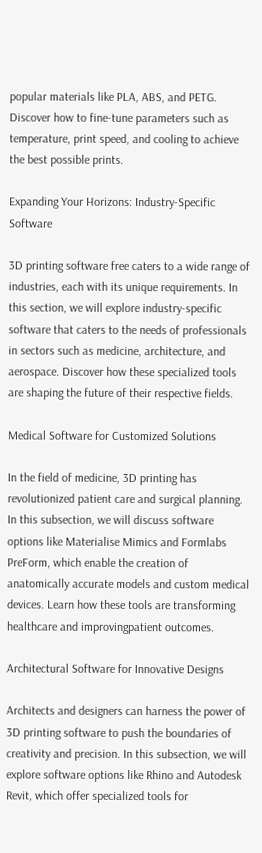popular materials like PLA, ABS, and PETG. Discover how to fine-tune parameters such as temperature, print speed, and cooling to achieve the best possible prints.

Expanding Your Horizons: Industry-Specific Software

3D printing software free caters to a wide range of industries, each with its unique requirements. In this section, we will explore industry-specific software that caters to the needs of professionals in sectors such as medicine, architecture, and aerospace. Discover how these specialized tools are shaping the future of their respective fields.

Medical Software for Customized Solutions

In the field of medicine, 3D printing has revolutionized patient care and surgical planning. In this subsection, we will discuss software options like Materialise Mimics and Formlabs PreForm, which enable the creation of anatomically accurate models and custom medical devices. Learn how these tools are transforming healthcare and improvingpatient outcomes.

Architectural Software for Innovative Designs

Architects and designers can harness the power of 3D printing software to push the boundaries of creativity and precision. In this subsection, we will explore software options like Rhino and Autodesk Revit, which offer specialized tools for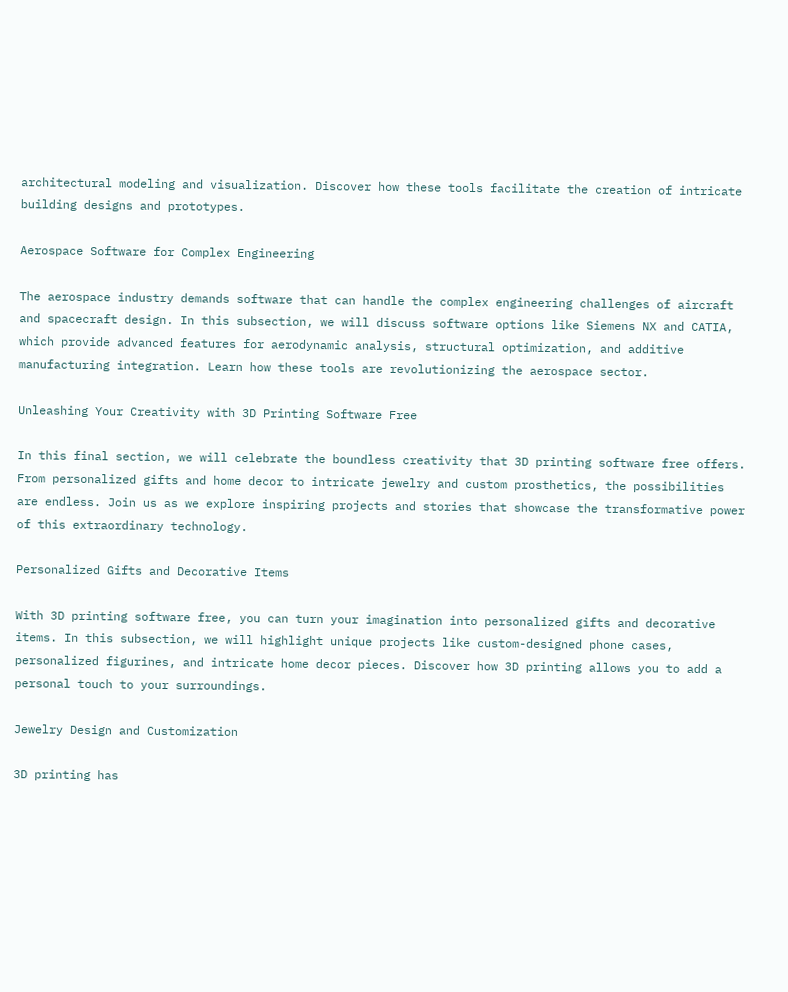architectural modeling and visualization. Discover how these tools facilitate the creation of intricate building designs and prototypes.

Aerospace Software for Complex Engineering

The aerospace industry demands software that can handle the complex engineering challenges of aircraft and spacecraft design. In this subsection, we will discuss software options like Siemens NX and CATIA, which provide advanced features for aerodynamic analysis, structural optimization, and additive manufacturing integration. Learn how these tools are revolutionizing the aerospace sector.

Unleashing Your Creativity with 3D Printing Software Free

In this final section, we will celebrate the boundless creativity that 3D printing software free offers. From personalized gifts and home decor to intricate jewelry and custom prosthetics, the possibilities are endless. Join us as we explore inspiring projects and stories that showcase the transformative power of this extraordinary technology.

Personalized Gifts and Decorative Items

With 3D printing software free, you can turn your imagination into personalized gifts and decorative items. In this subsection, we will highlight unique projects like custom-designed phone cases, personalized figurines, and intricate home decor pieces. Discover how 3D printing allows you to add a personal touch to your surroundings.

Jewelry Design and Customization

3D printing has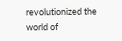revolutionized the world of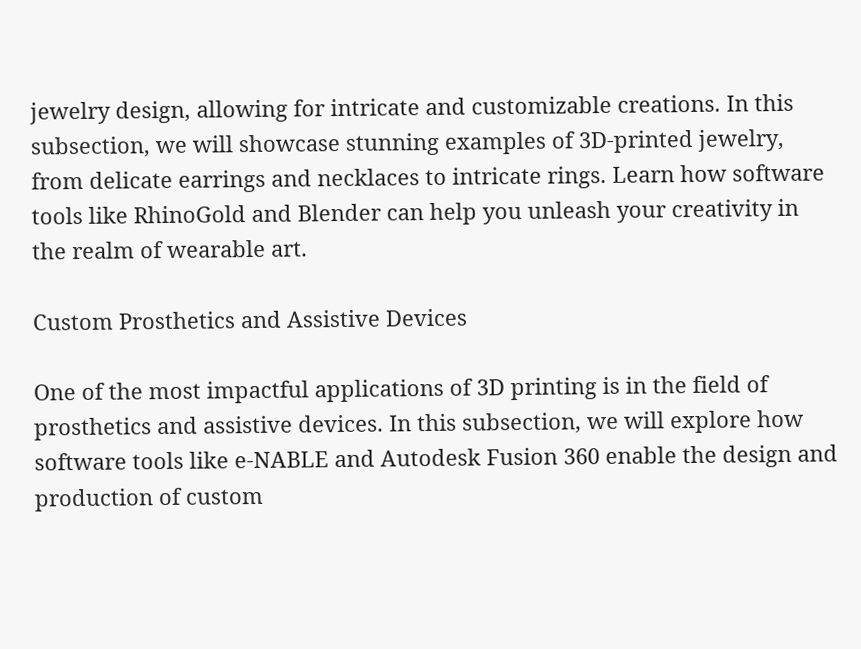jewelry design, allowing for intricate and customizable creations. In this subsection, we will showcase stunning examples of 3D-printed jewelry, from delicate earrings and necklaces to intricate rings. Learn how software tools like RhinoGold and Blender can help you unleash your creativity in the realm of wearable art.

Custom Prosthetics and Assistive Devices

One of the most impactful applications of 3D printing is in the field of prosthetics and assistive devices. In this subsection, we will explore how software tools like e-NABLE and Autodesk Fusion 360 enable the design and production of custom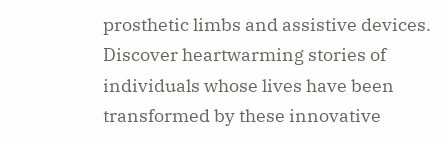prosthetic limbs and assistive devices. Discover heartwarming stories of individuals whose lives have been transformed by these innovative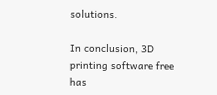solutions.

In conclusion, 3D printing software free has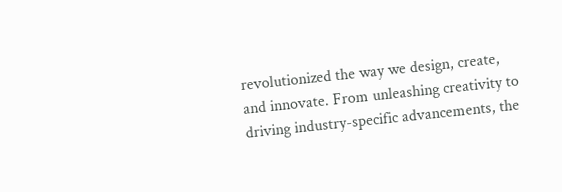revolutionized the way we design, create, and innovate. From unleashing creativity to driving industry-specific advancements, the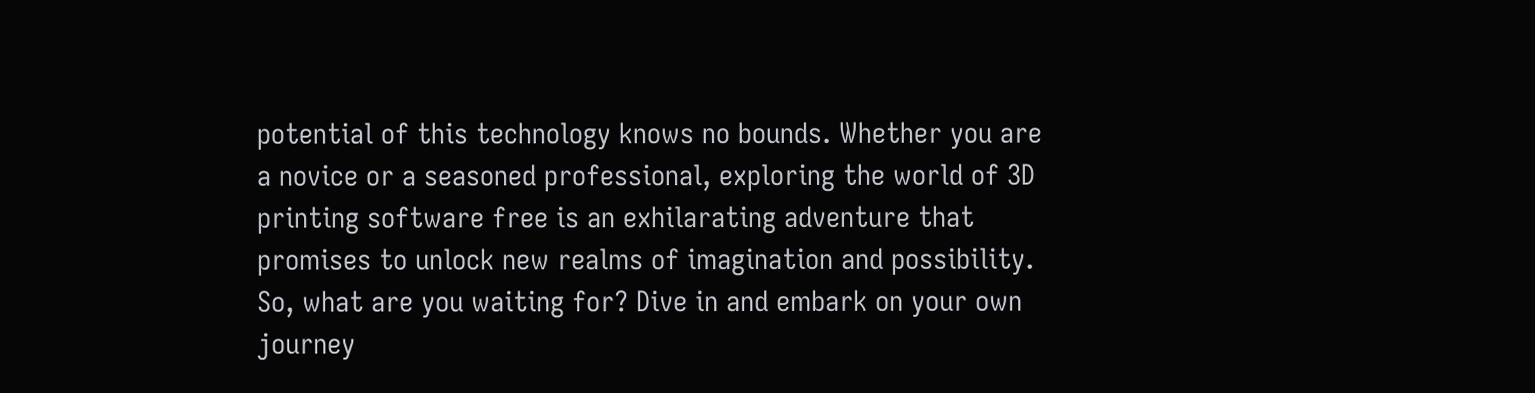potential of this technology knows no bounds. Whether you are a novice or a seasoned professional, exploring the world of 3D printing software free is an exhilarating adventure that promises to unlock new realms of imagination and possibility. So, what are you waiting for? Dive in and embark on your own journey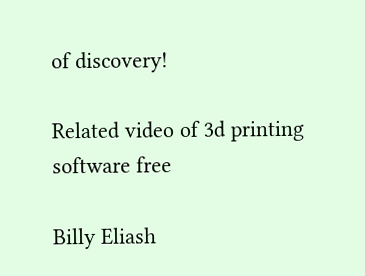of discovery!

Related video of 3d printing software free

Billy Eliash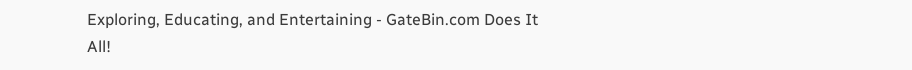Exploring, Educating, and Entertaining - GateBin.com Does It All!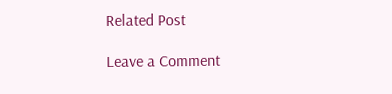Related Post

Leave a Comment